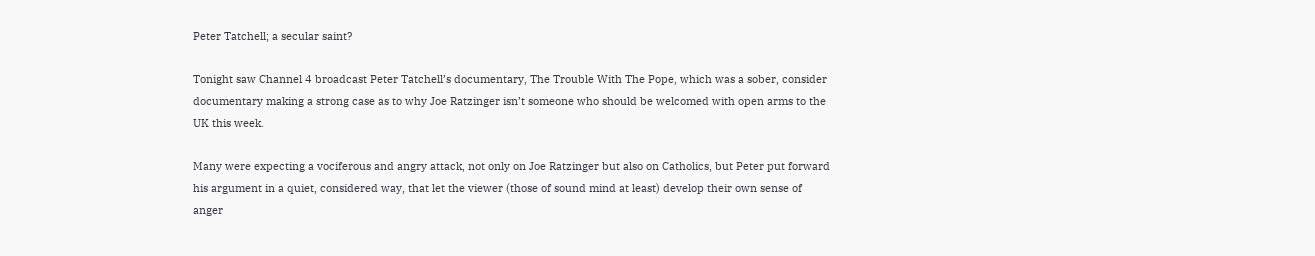Peter Tatchell; a secular saint?

Tonight saw Channel 4 broadcast Peter Tatchell’s documentary, The Trouble With The Pope, which was a sober, consider documentary making a strong case as to why Joe Ratzinger isn’t someone who should be welcomed with open arms to the UK this week.

Many were expecting a vociferous and angry attack, not only on Joe Ratzinger but also on Catholics, but Peter put forward his argument in a quiet, considered way, that let the viewer (those of sound mind at least) develop their own sense of anger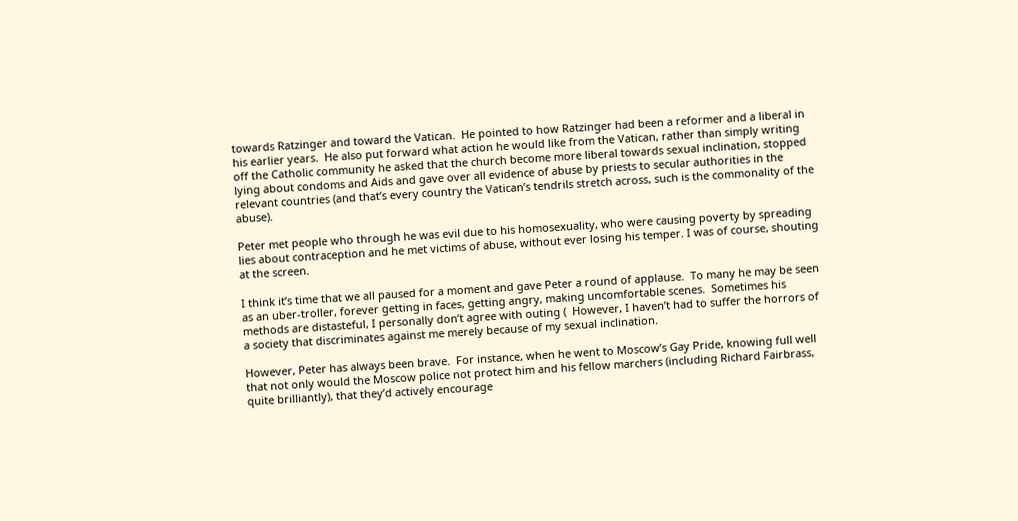towards Ratzinger and toward the Vatican.  He pointed to how Ratzinger had been a reformer and a liberal in his earlier years.  He also put forward what action he would like from the Vatican, rather than simply writing off the Catholic community he asked that the church become more liberal towards sexual inclination, stopped lying about condoms and Aids and gave over all evidence of abuse by priests to secular authorities in the relevant countries (and that’s every country the Vatican’s tendrils stretch across, such is the commonality of the abuse).

Peter met people who through he was evil due to his homosexuality, who were causing poverty by spreading lies about contraception and he met victims of abuse, without ever losing his temper. I was of course, shouting at the screen.

I think it’s time that we all paused for a moment and gave Peter a round of applause.  To many he may be seen as an uber-troller, forever getting in faces, getting angry, making uncomfortable scenes.  Sometimes his methods are distasteful, I personally don’t agree with outing (  However, I haven’t had to suffer the horrors of a society that discriminates against me merely because of my sexual inclination.

However, Peter has always been brave.  For instance, when he went to Moscow’s Gay Pride, knowing full well that not only would the Moscow police not protect him and his fellow marchers (including Richard Fairbrass, quite brilliantly), that they’d actively encourage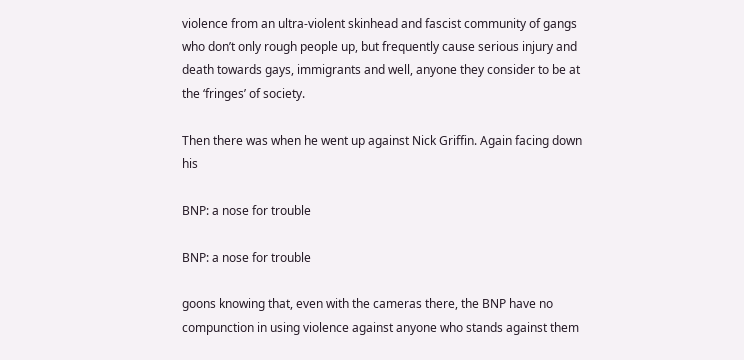violence from an ultra-violent skinhead and fascist community of gangs who don’t only rough people up, but frequently cause serious injury and death towards gays, immigrants and well, anyone they consider to be at the ‘fringes’ of society.

Then there was when he went up against Nick Griffin. Again facing down his

BNP: a nose for trouble

BNP: a nose for trouble

goons knowing that, even with the cameras there, the BNP have no compunction in using violence against anyone who stands against them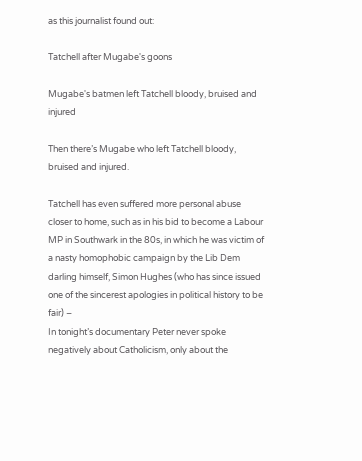as this journalist found out:

Tatchell after Mugabe's goons

Mugabe's batmen left Tatchell bloody, bruised and injured

Then there’s Mugabe who left Tatchell bloody, bruised and injured.

Tatchell has even suffered more personal abuse closer to home, such as in his bid to become a Labour MP in Southwark in the 80s, in which he was victim of a nasty homophobic campaign by the Lib Dem darling himself, Simon Hughes (who has since issued one of the sincerest apologies in political history to be fair) –
In tonight’s documentary Peter never spoke negatively about Catholicism, only about the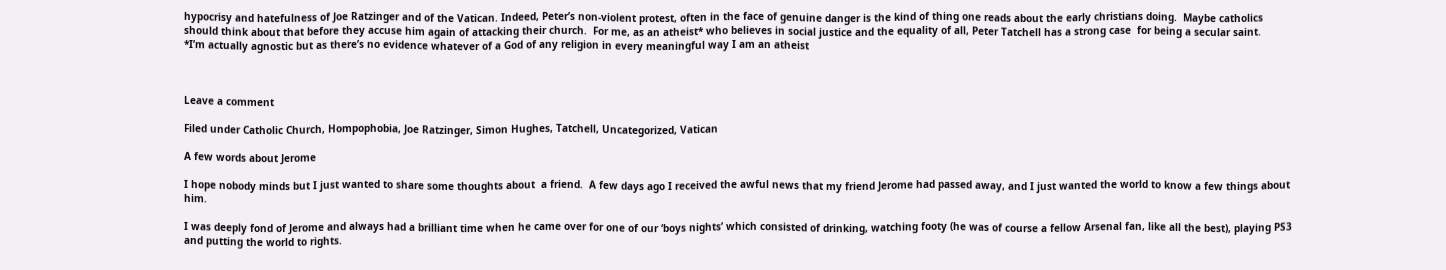hypocrisy and hatefulness of Joe Ratzinger and of the Vatican. Indeed, Peter’s non-violent protest, often in the face of genuine danger is the kind of thing one reads about the early christians doing.  Maybe catholics should think about that before they accuse him again of attacking their church.  For me, as an atheist* who believes in social justice and the equality of all, Peter Tatchell has a strong case  for being a secular saint.
*I’m actually agnostic but as there’s no evidence whatever of a God of any religion in every meaningful way I am an atheist



Leave a comment

Filed under Catholic Church, Hompophobia, Joe Ratzinger, Simon Hughes, Tatchell, Uncategorized, Vatican

A few words about Jerome

I hope nobody minds but I just wanted to share some thoughts about  a friend.  A few days ago I received the awful news that my friend Jerome had passed away, and I just wanted the world to know a few things about him.

I was deeply fond of Jerome and always had a brilliant time when he came over for one of our ‘boys nights’ which consisted of drinking, watching footy (he was of course a fellow Arsenal fan, like all the best), playing PS3 and putting the world to rights.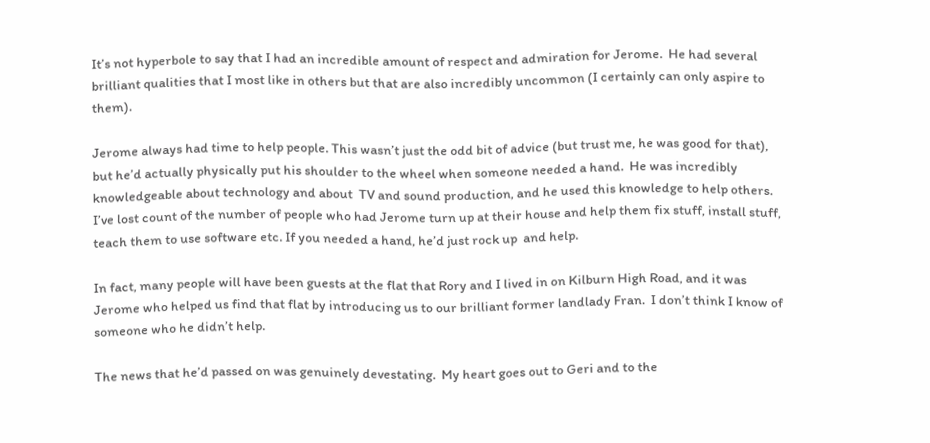It’s not hyperbole to say that I had an incredible amount of respect and admiration for Jerome.  He had several brilliant qualities that I most like in others but that are also incredibly uncommon (I certainly can only aspire to them).

Jerome always had time to help people. This wasn’t just the odd bit of advice (but trust me, he was good for that), but he’d actually physically put his shoulder to the wheel when someone needed a hand.  He was incredibly knowledgeable about technology and about  TV and sound production, and he used this knowledge to help others. I’ve lost count of the number of people who had Jerome turn up at their house and help them fix stuff, install stuff, teach them to use software etc. If you needed a hand, he’d just rock up  and help.

In fact, many people will have been guests at the flat that Rory and I lived in on Kilburn High Road, and it was Jerome who helped us find that flat by introducing us to our brilliant former landlady Fran.  I don’t think I know of someone who he didn’t help.

The news that he’d passed on was genuinely devestating.  My heart goes out to Geri and to the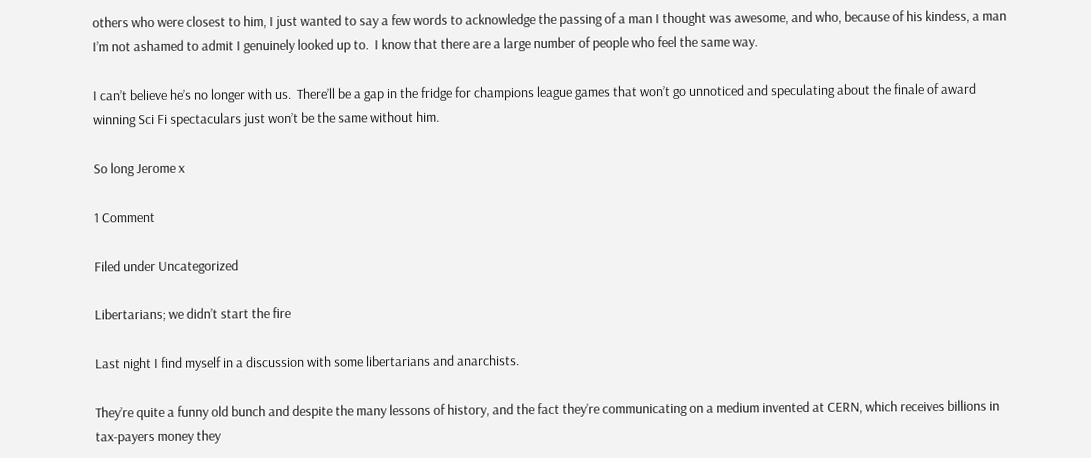others who were closest to him, I just wanted to say a few words to acknowledge the passing of a man I thought was awesome, and who, because of his kindess, a man I’m not ashamed to admit I genuinely looked up to.  I know that there are a large number of people who feel the same way.

I can’t believe he’s no longer with us.  There’ll be a gap in the fridge for champions league games that won’t go unnoticed and speculating about the finale of award winning Sci Fi spectaculars just won’t be the same without him.

So long Jerome x

1 Comment

Filed under Uncategorized

Libertarians; we didn’t start the fire

Last night I find myself in a discussion with some libertarians and anarchists.

They’re quite a funny old bunch and despite the many lessons of history, and the fact they’re communicating on a medium invented at CERN, which receives billions in tax-payers money they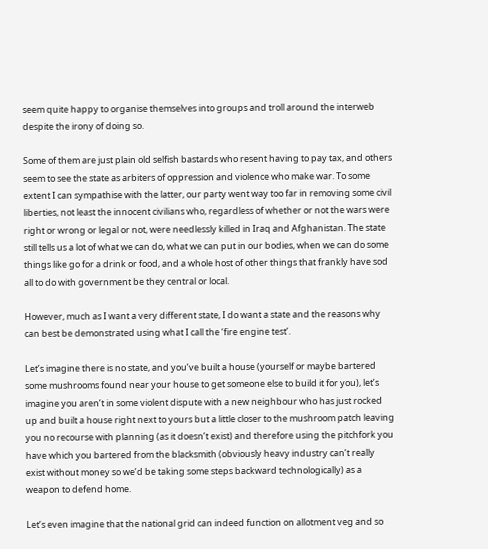seem quite happy to organise themselves into groups and troll around the interweb despite the irony of doing so.

Some of them are just plain old selfish bastards who resent having to pay tax, and others seem to see the state as arbiters of oppression and violence who make war. To some extent I can sympathise with the latter, our party went way too far in removing some civil liberties, not least the innocent civilians who, regardless of whether or not the wars were right or wrong or legal or not, were needlessly killed in Iraq and Afghanistan. The state still tells us a lot of what we can do, what we can put in our bodies, when we can do some things like go for a drink or food, and a whole host of other things that frankly have sod all to do with government be they central or local.

However, much as I want a very different state, I do want a state and the reasons why can best be demonstrated using what I call the ‘fire engine test’.

Let’s imagine there is no state, and you’ve built a house (yourself or maybe bartered some mushrooms found near your house to get someone else to build it for you), let’s imagine you aren’t in some violent dispute with a new neighbour who has just rocked up and built a house right next to yours but a little closer to the mushroom patch leaving you no recourse with planning (as it doesn’t exist) and therefore using the pitchfork you have which you bartered from the blacksmith (obviously heavy industry can’t really exist without money so we’d be taking some steps backward technologically) as a weapon to defend home.

Let’s even imagine that the national grid can indeed function on allotment veg and so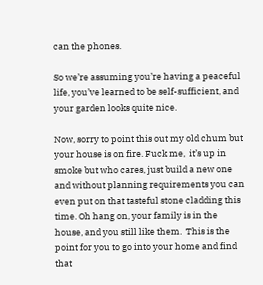can the phones.

So we’re assuming you’re having a peaceful life, you’ve learned to be self-sufficient, and your garden looks quite nice.

Now, sorry to point this out my old chum but your house is on fire. Fuck me,  it’s up in smoke but who cares, just build a new one and without planning requirements you can even put on that tasteful stone cladding this time. Oh hang on, your family is in the house, and you still like them.  This is the point for you to go into your home and find that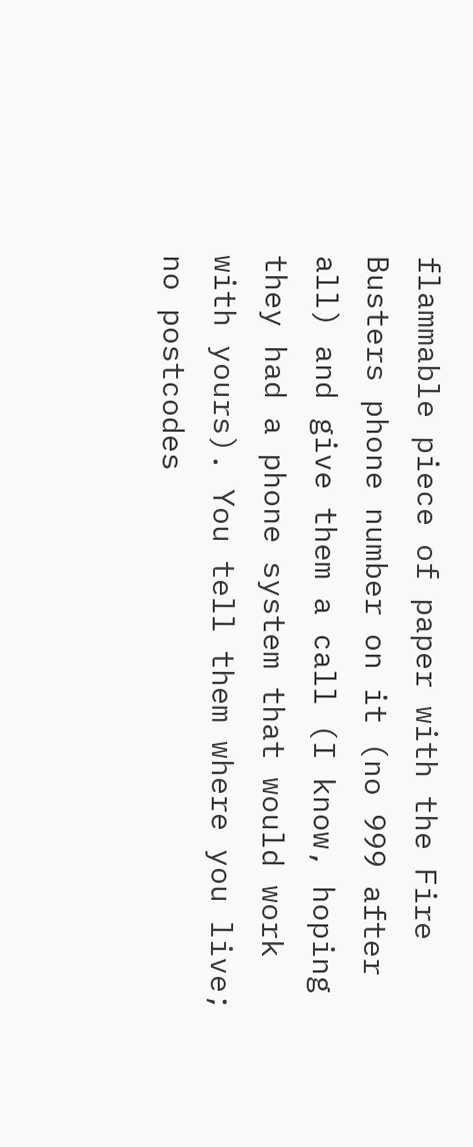flammable piece of paper with the Fire Busters phone number on it (no 999 after all) and give them a call (I know, hoping they had a phone system that would work with yours). You tell them where you live; no postcodes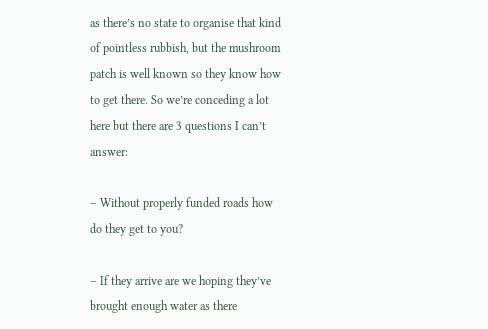as there’s no state to organise that kind of pointless rubbish, but the mushroom patch is well known so they know how to get there. So we’re conceding a lot here but there are 3 questions I can’t answer:

– Without properly funded roads how do they get to you?

– If they arrive are we hoping they’ve brought enough water as there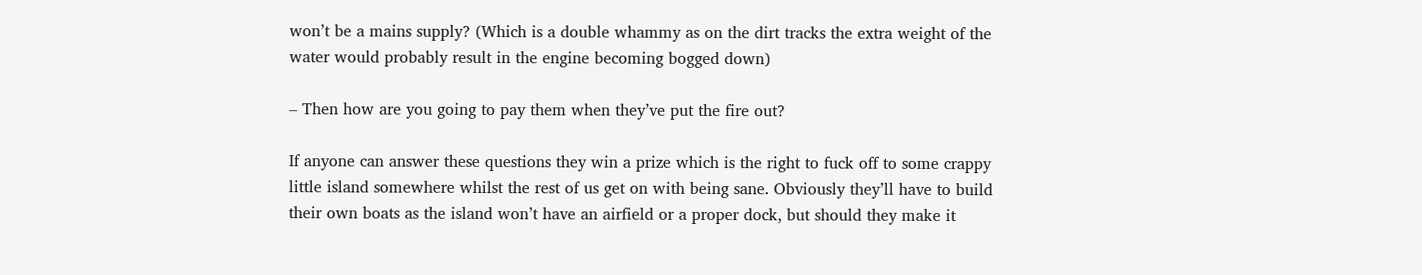won’t be a mains supply? (Which is a double whammy as on the dirt tracks the extra weight of the water would probably result in the engine becoming bogged down)

– Then how are you going to pay them when they’ve put the fire out?

If anyone can answer these questions they win a prize which is the right to fuck off to some crappy little island somewhere whilst the rest of us get on with being sane. Obviously they’ll have to build their own boats as the island won’t have an airfield or a proper dock, but should they make it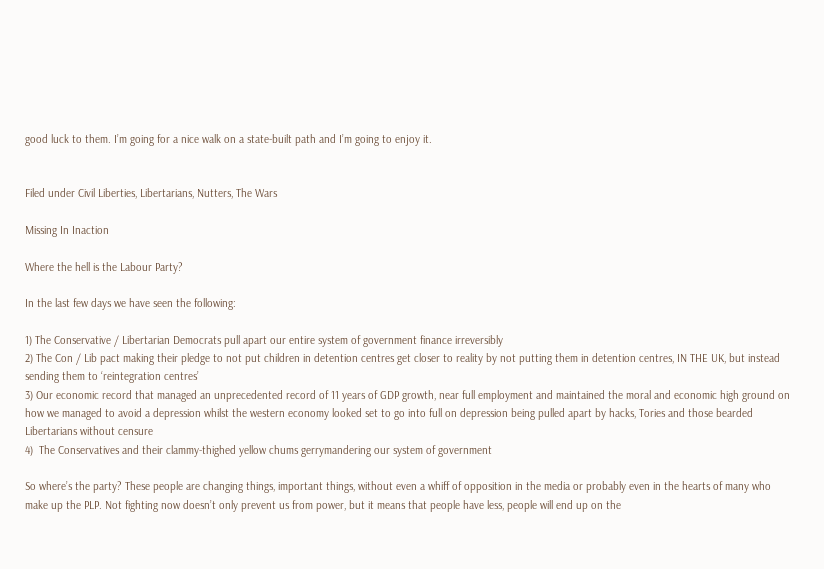good luck to them. I’m going for a nice walk on a state-built path and I’m going to enjoy it.


Filed under Civil Liberties, Libertarians, Nutters, The Wars

Missing In Inaction

Where the hell is the Labour Party?

In the last few days we have seen the following:

1) The Conservative / Libertarian Democrats pull apart our entire system of government finance irreversibly
2) The Con / Lib pact making their pledge to not put children in detention centres get closer to reality by not putting them in detention centres, IN THE UK, but instead sending them to ‘reintegration centres’
3) Our economic record that managed an unprecedented record of 11 years of GDP growth, near full employment and maintained the moral and economic high ground on how we managed to avoid a depression whilst the western economy looked set to go into full on depression being pulled apart by hacks, Tories and those bearded Libertarians without censure
4)  The Conservatives and their clammy-thighed yellow chums gerrymandering our system of government

So where’s the party? These people are changing things, important things, without even a whiff of opposition in the media or probably even in the hearts of many who make up the PLP. Not fighting now doesn’t only prevent us from power, but it means that people have less, people will end up on the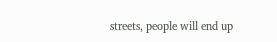streets, people will end up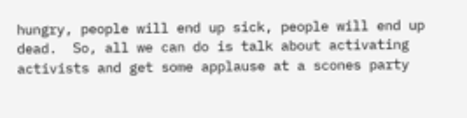hungry, people will end up sick, people will end up dead.  So, all we can do is talk about activating activists and get some applause at a scones party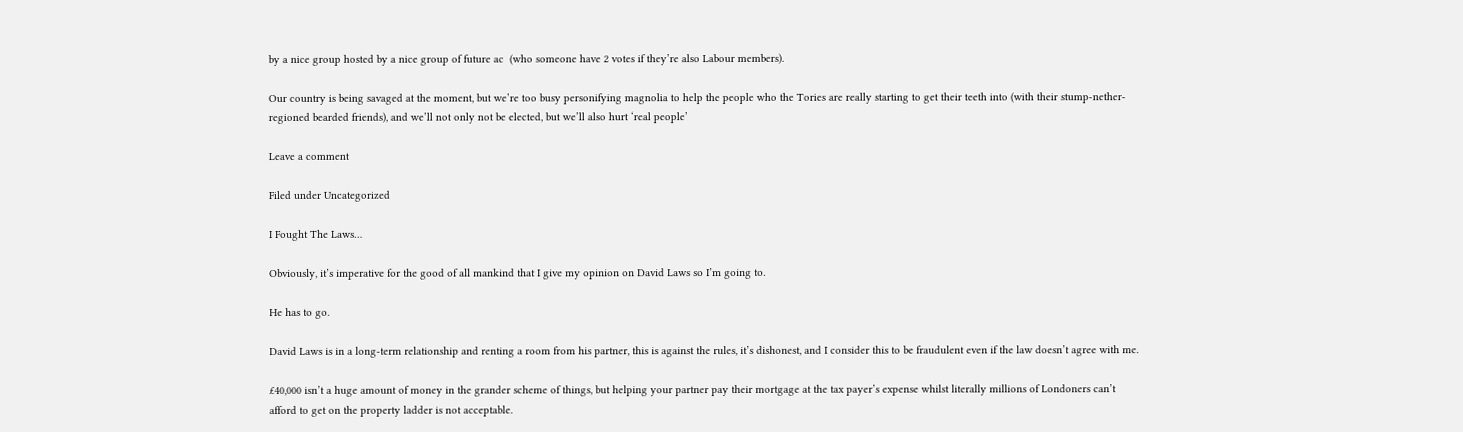by a nice group hosted by a nice group of future ac  (who someone have 2 votes if they’re also Labour members).

Our country is being savaged at the moment, but we’re too busy personifying magnolia to help the people who the Tories are really starting to get their teeth into (with their stump-nether-regioned bearded friends), and we’ll not only not be elected, but we’ll also hurt ‘real people’

Leave a comment

Filed under Uncategorized

I Fought The Laws…

Obviously, it’s imperative for the good of all mankind that I give my opinion on David Laws so I’m going to.

He has to go.

David Laws is in a long-term relationship and renting a room from his partner, this is against the rules, it’s dishonest, and I consider this to be fraudulent even if the law doesn’t agree with me.

£40,000 isn’t a huge amount of money in the grander scheme of things, but helping your partner pay their mortgage at the tax payer’s expense whilst literally millions of Londoners can’t afford to get on the property ladder is not acceptable.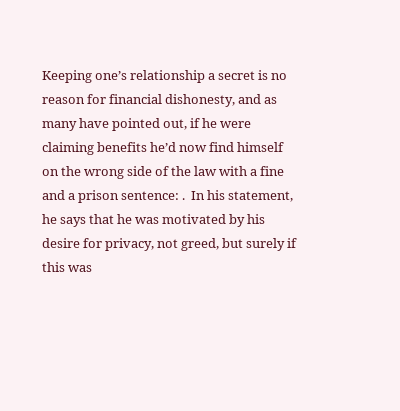Keeping one’s relationship a secret is no reason for financial dishonesty, and as many have pointed out, if he were claiming benefits he’d now find himself on the wrong side of the law with a fine and a prison sentence: .  In his statement, he says that he was motivated by his desire for privacy, not greed, but surely if this was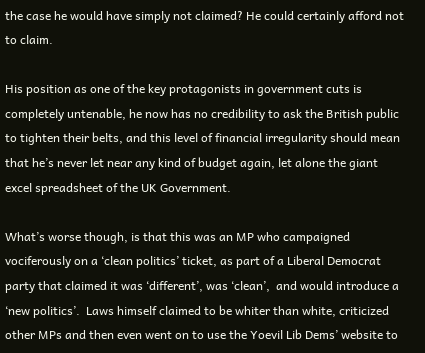the case he would have simply not claimed? He could certainly afford not to claim.

His position as one of the key protagonists in government cuts is completely untenable, he now has no credibility to ask the British public to tighten their belts, and this level of financial irregularity should mean that he’s never let near any kind of budget again, let alone the giant excel spreadsheet of the UK Government.

What’s worse though, is that this was an MP who campaigned vociferously on a ‘clean politics’ ticket, as part of a Liberal Democrat party that claimed it was ‘different’, was ‘clean’,  and would introduce a ‘new politics’.  Laws himself claimed to be whiter than white, criticized other MPs and then even went on to use the Yoevil Lib Dems’ website to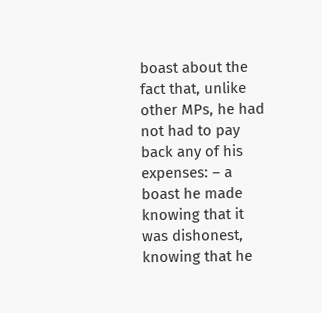boast about the fact that, unlike other MPs, he had not had to pay back any of his expenses: – a boast he made knowing that it was dishonest, knowing that he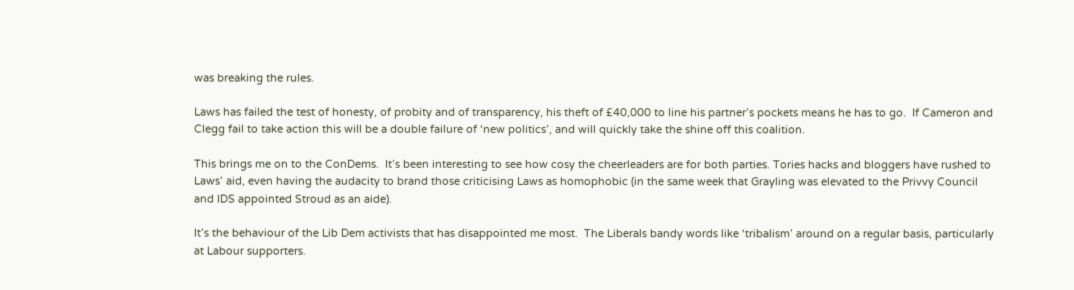was breaking the rules.

Laws has failed the test of honesty, of probity and of transparency, his theft of £40,000 to line his partner’s pockets means he has to go.  If Cameron and Clegg fail to take action this will be a double failure of ‘new politics’, and will quickly take the shine off this coalition.

This brings me on to the ConDems.  It’s been interesting to see how cosy the cheerleaders are for both parties. Tories hacks and bloggers have rushed to Laws’ aid, even having the audacity to brand those criticising Laws as homophobic (in the same week that Grayling was elevated to the Privvy Council and IDS appointed Stroud as an aide).

It’s the behaviour of the Lib Dem activists that has disappointed me most.  The Liberals bandy words like ‘tribalism’ around on a regular basis, particularly at Labour supporters.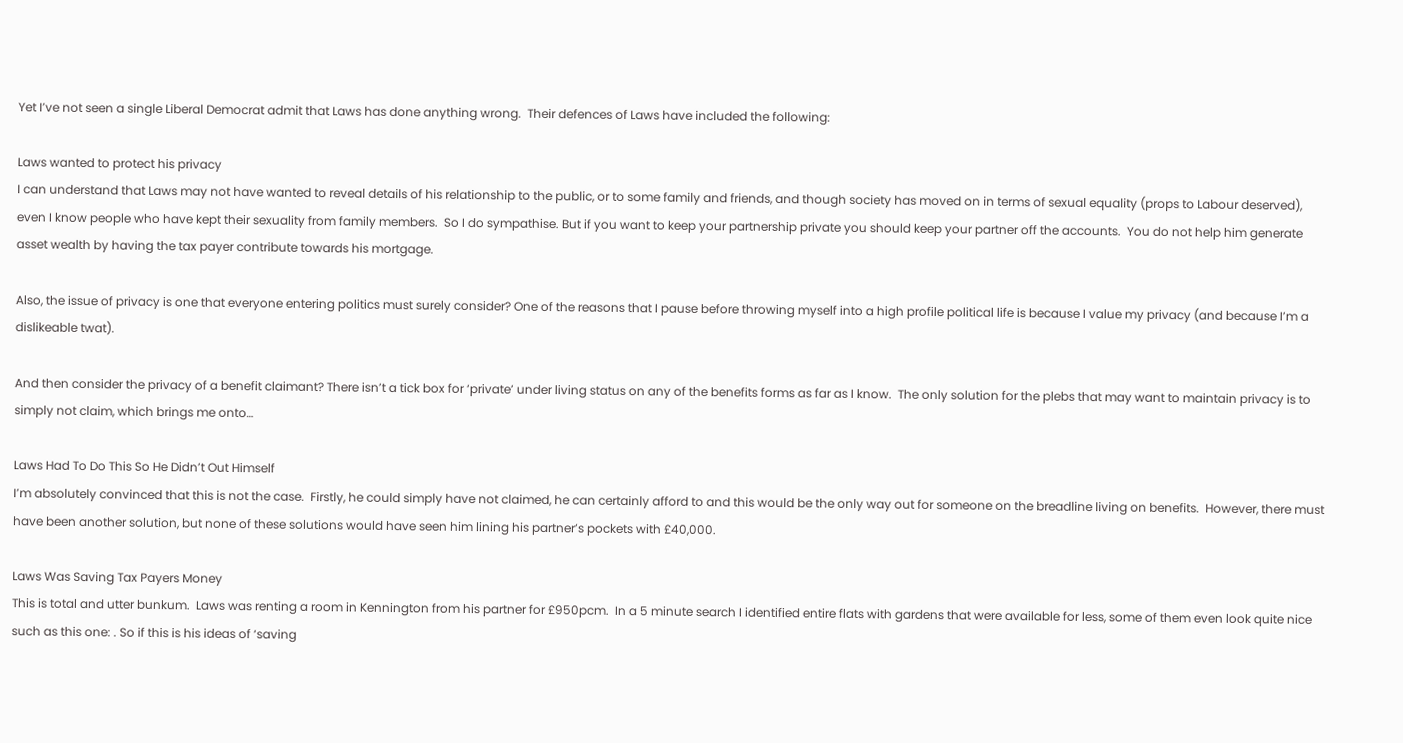Yet I’ve not seen a single Liberal Democrat admit that Laws has done anything wrong.  Their defences of Laws have included the following:

Laws wanted to protect his privacy
I can understand that Laws may not have wanted to reveal details of his relationship to the public, or to some family and friends, and though society has moved on in terms of sexual equality (props to Labour deserved), even I know people who have kept their sexuality from family members.  So I do sympathise. But if you want to keep your partnership private you should keep your partner off the accounts.  You do not help him generate asset wealth by having the tax payer contribute towards his mortgage.

Also, the issue of privacy is one that everyone entering politics must surely consider? One of the reasons that I pause before throwing myself into a high profile political life is because I value my privacy (and because I’m a dislikeable twat).

And then consider the privacy of a benefit claimant? There isn’t a tick box for ‘private’ under living status on any of the benefits forms as far as I know.  The only solution for the plebs that may want to maintain privacy is to simply not claim, which brings me onto…

Laws Had To Do This So He Didn’t Out Himself
I’m absolutely convinced that this is not the case.  Firstly, he could simply have not claimed, he can certainly afford to and this would be the only way out for someone on the breadline living on benefits.  However, there must have been another solution, but none of these solutions would have seen him lining his partner’s pockets with £40,000.

Laws Was Saving Tax Payers Money
This is total and utter bunkum.  Laws was renting a room in Kennington from his partner for £950pcm.  In a 5 minute search I identified entire flats with gardens that were available for less, some of them even look quite nice such as this one: . So if this is his ideas of ‘saving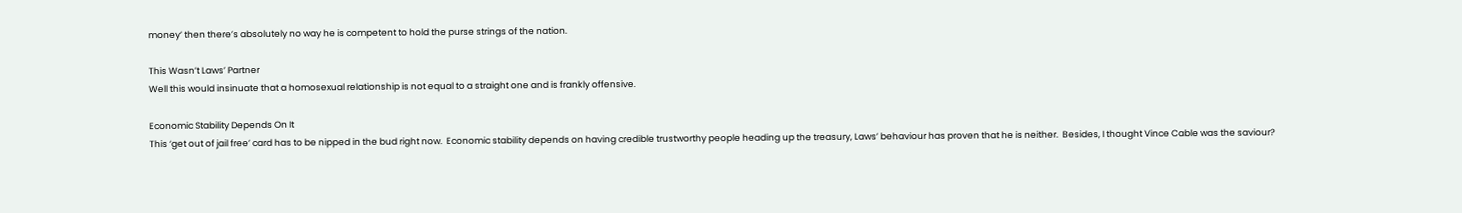money’ then there’s absolutely no way he is competent to hold the purse strings of the nation.

This Wasn’t Laws’ Partner
Well this would insinuate that a homosexual relationship is not equal to a straight one and is frankly offensive.

Economic Stability Depends On It
This ‘get out of jail free’ card has to be nipped in the bud right now.  Economic stability depends on having credible trustworthy people heading up the treasury, Laws’ behaviour has proven that he is neither.  Besides, I thought Vince Cable was the saviour?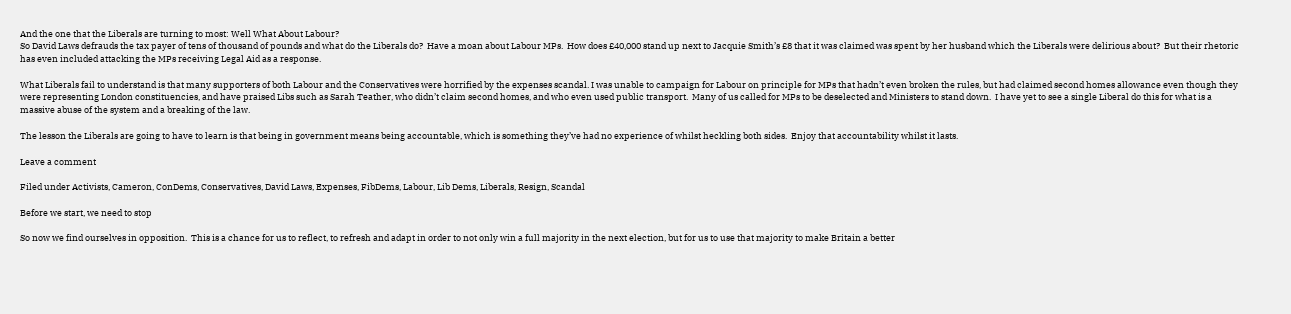And the one that the Liberals are turning to most: Well What About Labour?
So David Laws defrauds the tax payer of tens of thousand of pounds and what do the Liberals do?  Have a moan about Labour MPs.  How does £40,000 stand up next to Jacquie Smith’s £8 that it was claimed was spent by her husband which the Liberals were delirious about?  But their rhetoric has even included attacking the MPs receiving Legal Aid as a response.

What Liberals fail to understand is that many supporters of both Labour and the Conservatives were horrified by the expenses scandal. I was unable to campaign for Labour on principle for MPs that hadn’t even broken the rules, but had claimed second homes allowance even though they were representing London constituencies, and have praised Libs such as Sarah Teather, who didn’t claim second homes, and who even used public transport.  Many of us called for MPs to be deselected and Ministers to stand down.  I have yet to see a single Liberal do this for what is a massive abuse of the system and a breaking of the law.

The lesson the Liberals are going to have to learn is that being in government means being accountable, which is something they’ve had no experience of whilst heckling both sides.  Enjoy that accountability whilst it lasts.

Leave a comment

Filed under Activists, Cameron, ConDems, Conservatives, David Laws, Expenses, FibDems, Labour, Lib Dems, Liberals, Resign, Scandal

Before we start, we need to stop

So now we find ourselves in opposition.  This is a chance for us to reflect, to refresh and adapt in order to not only win a full majority in the next election, but for us to use that majority to make Britain a better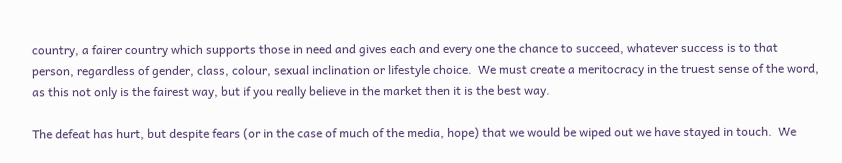country, a fairer country which supports those in need and gives each and every one the chance to succeed, whatever success is to that person, regardless of gender, class, colour, sexual inclination or lifestyle choice.  We must create a meritocracy in the truest sense of the word, as this not only is the fairest way, but if you really believe in the market then it is the best way.

The defeat has hurt, but despite fears (or in the case of much of the media, hope) that we would be wiped out we have stayed in touch.  We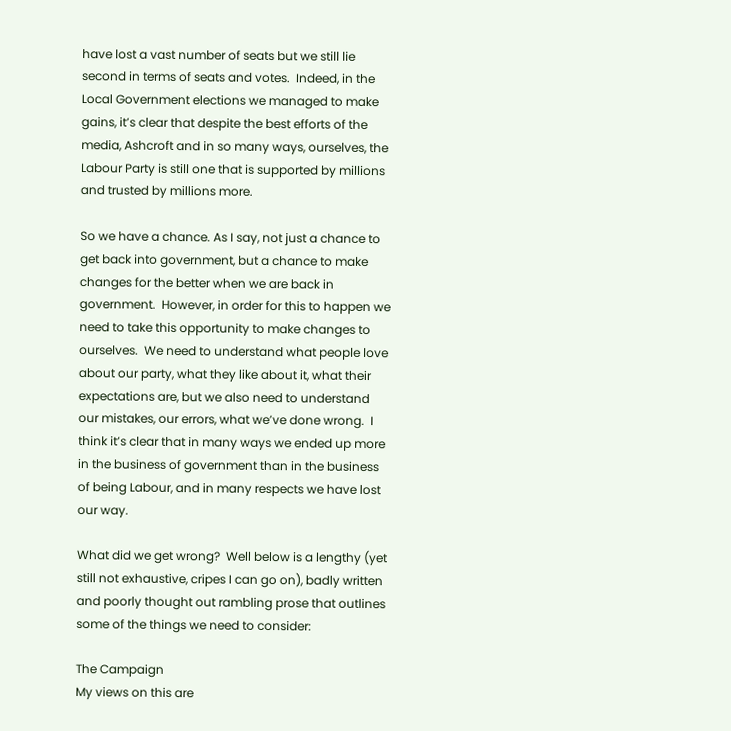have lost a vast number of seats but we still lie second in terms of seats and votes.  Indeed, in the Local Government elections we managed to make gains, it’s clear that despite the best efforts of the media, Ashcroft and in so many ways, ourselves, the Labour Party is still one that is supported by millions and trusted by millions more.

So we have a chance. As I say, not just a chance to get back into government, but a chance to make changes for the better when we are back in government.  However, in order for this to happen we need to take this opportunity to make changes to ourselves.  We need to understand what people love about our party, what they like about it, what their expectations are, but we also need to understand our mistakes, our errors, what we’ve done wrong.  I think it’s clear that in many ways we ended up more in the business of government than in the business of being Labour, and in many respects we have lost our way.

What did we get wrong?  Well below is a lengthy (yet still not exhaustive, cripes I can go on), badly written and poorly thought out rambling prose that outlines some of the things we need to consider:

The Campaign
My views on this are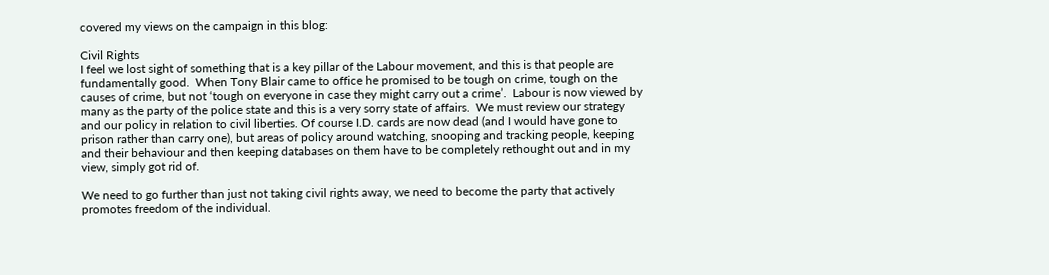covered my views on the campaign in this blog:

Civil Rights
I feel we lost sight of something that is a key pillar of the Labour movement, and this is that people are fundamentally good.  When Tony Blair came to office he promised to be tough on crime, tough on the causes of crime, but not ‘tough on everyone in case they might carry out a crime’.  Labour is now viewed by many as the party of the police state and this is a very sorry state of affairs.  We must review our strategy and our policy in relation to civil liberties. Of course I.D. cards are now dead (and I would have gone to prison rather than carry one), but areas of policy around watching, snooping and tracking people, keeping and their behaviour and then keeping databases on them have to be completely rethought out and in my view, simply got rid of.

We need to go further than just not taking civil rights away, we need to become the party that actively promotes freedom of the individual.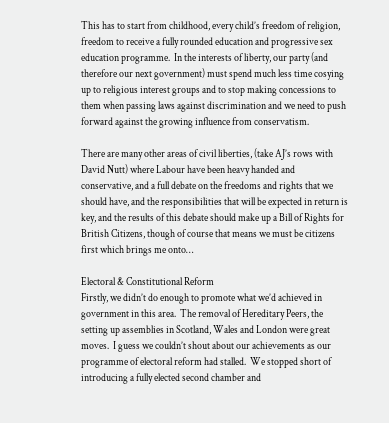This has to start from childhood, every child’s freedom of religion, freedom to receive a fully rounded education and progressive sex education programme.  In the interests of liberty, our party (and therefore our next government) must spend much less time cosying up to religious interest groups and to stop making concessions to them when passing laws against discrimination and we need to push forward against the growing influence from conservatism.

There are many other areas of civil liberties, (take AJ’s rows with David Nutt) where Labour have been heavy handed and conservative, and a full debate on the freedoms and rights that we should have, and the responsibilities that will be expected in return is key, and the results of this debate should make up a Bill of Rights for British Citizens, though of course that means we must be citizens first which brings me onto…

Electoral & Constitutional Reform
Firstly, we didn’t do enough to promote what we’d achieved in government in this area.  The removal of Hereditary Peers, the setting up assemblies in Scotland, Wales and London were great moves.  I guess we couldn’t shout about our achievements as our programme of electoral reform had stalled.  We stopped short of introducing a fully elected second chamber and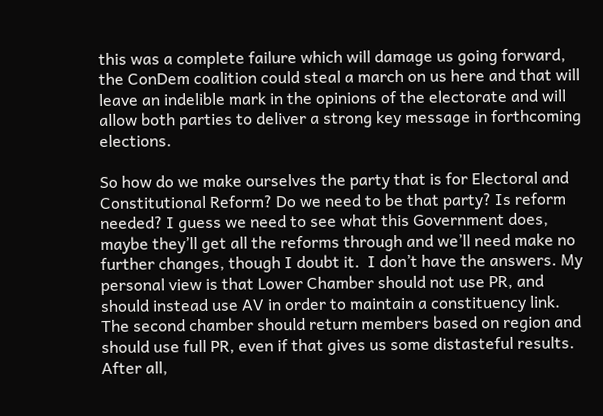this was a complete failure which will damage us going forward, the ConDem coalition could steal a march on us here and that will leave an indelible mark in the opinions of the electorate and will allow both parties to deliver a strong key message in forthcoming elections.

So how do we make ourselves the party that is for Electoral and Constitutional Reform? Do we need to be that party? Is reform needed? I guess we need to see what this Government does, maybe they’ll get all the reforms through and we’ll need make no further changes, though I doubt it.  I don’t have the answers. My personal view is that Lower Chamber should not use PR, and should instead use AV in order to maintain a constituency link.  The second chamber should return members based on region and should use full PR, even if that gives us some distasteful results.  After all,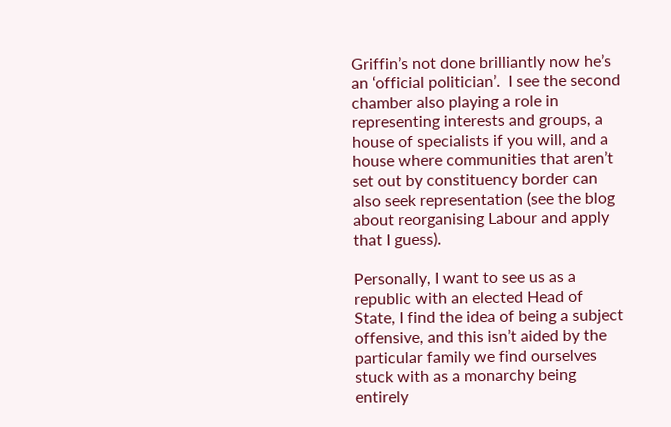Griffin’s not done brilliantly now he’s an ‘official politician’.  I see the second chamber also playing a role in representing interests and groups, a house of specialists if you will, and a house where communities that aren’t set out by constituency border can also seek representation (see the blog about reorganising Labour and apply that I guess).

Personally, I want to see us as a republic with an elected Head of State, I find the idea of being a subject offensive, and this isn’t aided by the particular family we find ourselves stuck with as a monarchy being entirely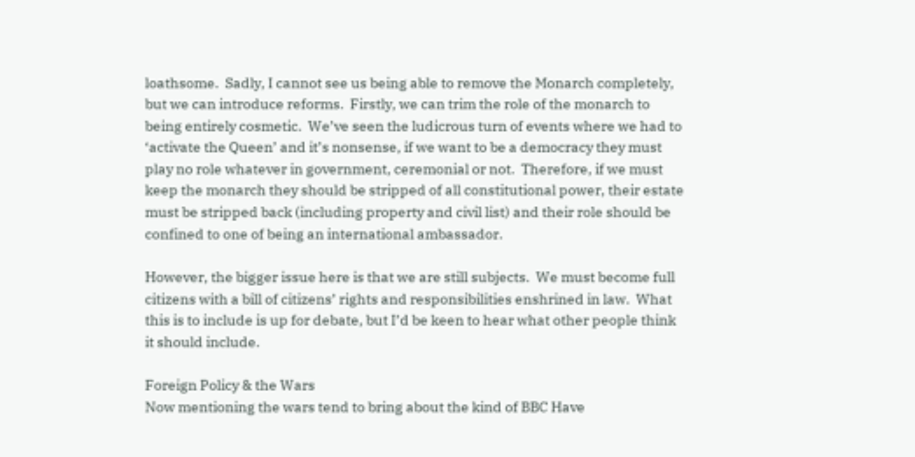loathsome.  Sadly, I cannot see us being able to remove the Monarch completely, but we can introduce reforms.  Firstly, we can trim the role of the monarch to being entirely cosmetic.  We’ve seen the ludicrous turn of events where we had to ‘activate the Queen’ and it’s nonsense, if we want to be a democracy they must play no role whatever in government, ceremonial or not.  Therefore, if we must keep the monarch they should be stripped of all constitutional power, their estate must be stripped back (including property and civil list) and their role should be confined to one of being an international ambassador.

However, the bigger issue here is that we are still subjects.  We must become full citizens with a bill of citizens’ rights and responsibilities enshrined in law.  What this is to include is up for debate, but I’d be keen to hear what other people think it should include.

Foreign Policy & the Wars
Now mentioning the wars tend to bring about the kind of BBC Have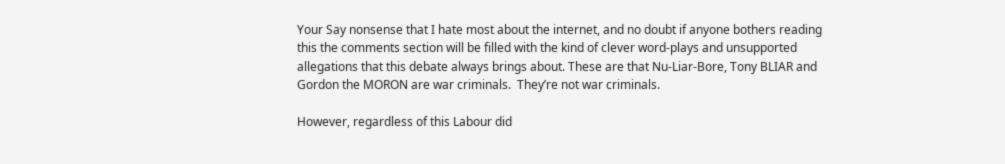Your Say nonsense that I hate most about the internet, and no doubt if anyone bothers reading this the comments section will be filled with the kind of clever word-plays and unsupported allegations that this debate always brings about. These are that Nu-Liar-Bore, Tony BLIAR and Gordon the MORON are war criminals.  They’re not war criminals.

However, regardless of this Labour did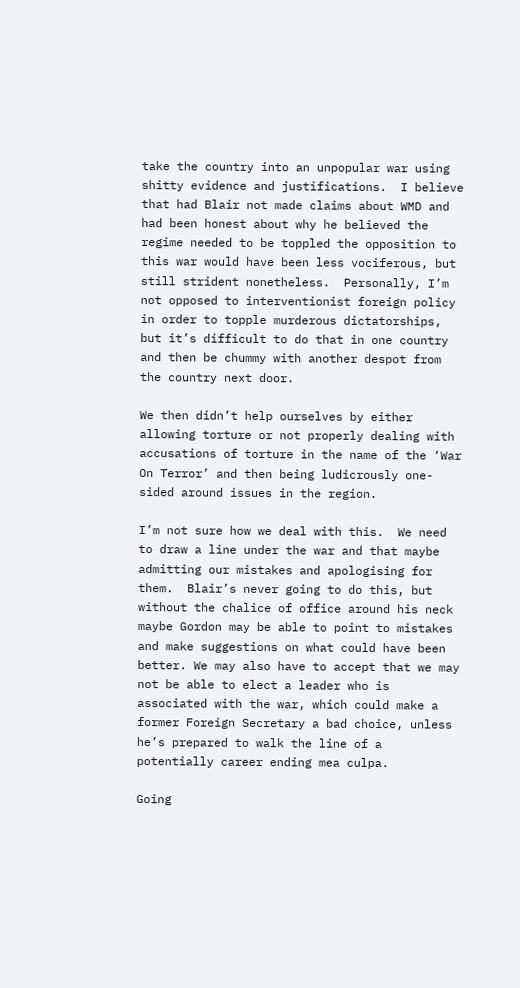take the country into an unpopular war using shitty evidence and justifications.  I believe that had Blair not made claims about WMD and had been honest about why he believed the regime needed to be toppled the opposition to this war would have been less vociferous, but still strident nonetheless.  Personally, I’m not opposed to interventionist foreign policy in order to topple murderous dictatorships, but it’s difficult to do that in one country and then be chummy with another despot from the country next door.

We then didn’t help ourselves by either allowing torture or not properly dealing with accusations of torture in the name of the ‘War On Terror’ and then being ludicrously one-sided around issues in the region.

I’m not sure how we deal with this.  We need to draw a line under the war and that maybe admitting our mistakes and apologising for them.  Blair’s never going to do this, but without the chalice of office around his neck maybe Gordon may be able to point to mistakes and make suggestions on what could have been better. We may also have to accept that we may not be able to elect a leader who is associated with the war, which could make a former Foreign Secretary a bad choice, unless he’s prepared to walk the line of a potentially career ending mea culpa.

Going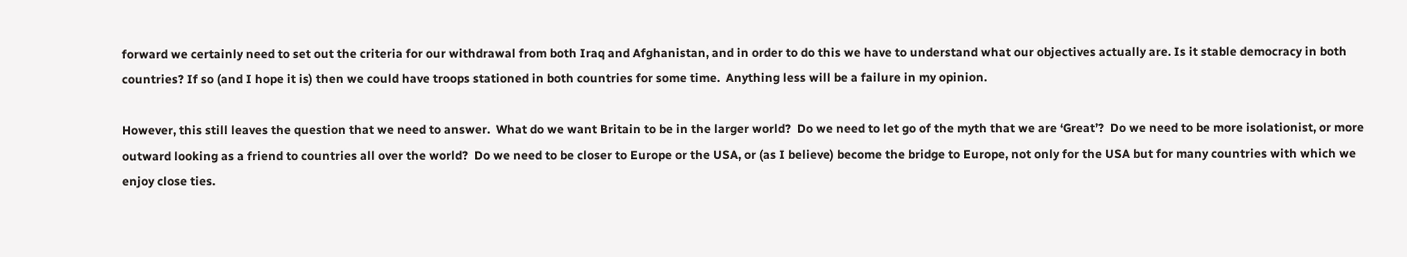forward we certainly need to set out the criteria for our withdrawal from both Iraq and Afghanistan, and in order to do this we have to understand what our objectives actually are. Is it stable democracy in both countries? If so (and I hope it is) then we could have troops stationed in both countries for some time.  Anything less will be a failure in my opinion.

However, this still leaves the question that we need to answer.  What do we want Britain to be in the larger world?  Do we need to let go of the myth that we are ‘Great’?  Do we need to be more isolationist, or more outward looking as a friend to countries all over the world?  Do we need to be closer to Europe or the USA, or (as I believe) become the bridge to Europe, not only for the USA but for many countries with which we enjoy close ties.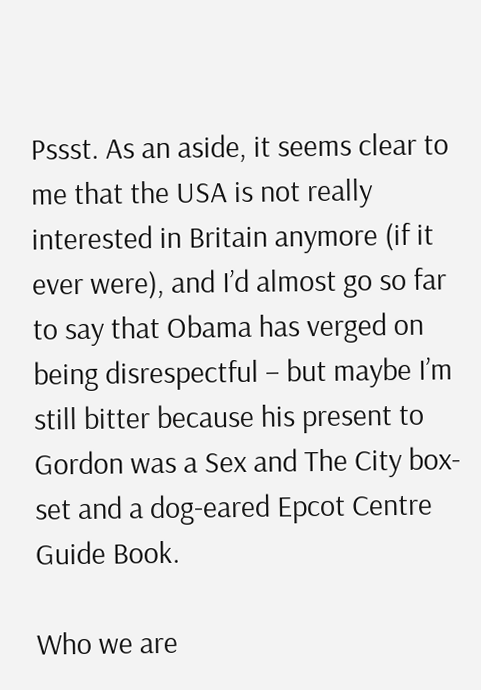Pssst. As an aside, it seems clear to me that the USA is not really interested in Britain anymore (if it ever were), and I’d almost go so far to say that Obama has verged on being disrespectful – but maybe I’m still bitter because his present to Gordon was a Sex and The City box-set and a dog-eared Epcot Centre Guide Book.

Who we are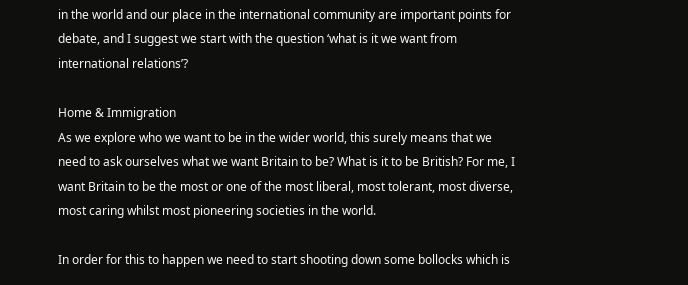in the world and our place in the international community are important points for debate, and I suggest we start with the question ‘what is it we want from international relations’?

Home & Immigration
As we explore who we want to be in the wider world, this surely means that we need to ask ourselves what we want Britain to be? What is it to be British? For me, I want Britain to be the most or one of the most liberal, most tolerant, most diverse, most caring whilst most pioneering societies in the world.

In order for this to happen we need to start shooting down some bollocks which is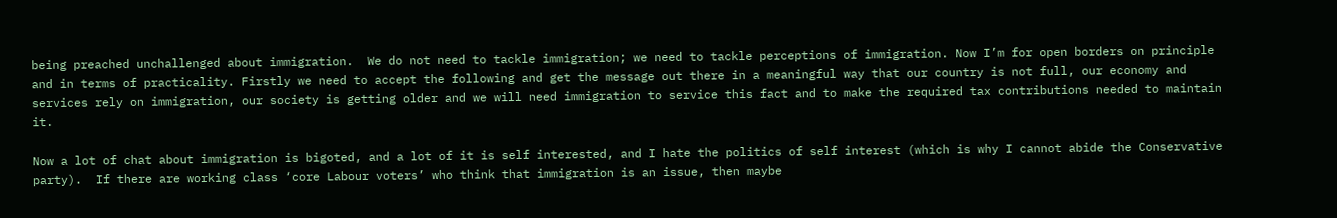being preached unchallenged about immigration.  We do not need to tackle immigration; we need to tackle perceptions of immigration. Now I’m for open borders on principle and in terms of practicality. Firstly we need to accept the following and get the message out there in a meaningful way that our country is not full, our economy and services rely on immigration, our society is getting older and we will need immigration to service this fact and to make the required tax contributions needed to maintain it.

Now a lot of chat about immigration is bigoted, and a lot of it is self interested, and I hate the politics of self interest (which is why I cannot abide the Conservative party).  If there are working class ‘core Labour voters’ who think that immigration is an issue, then maybe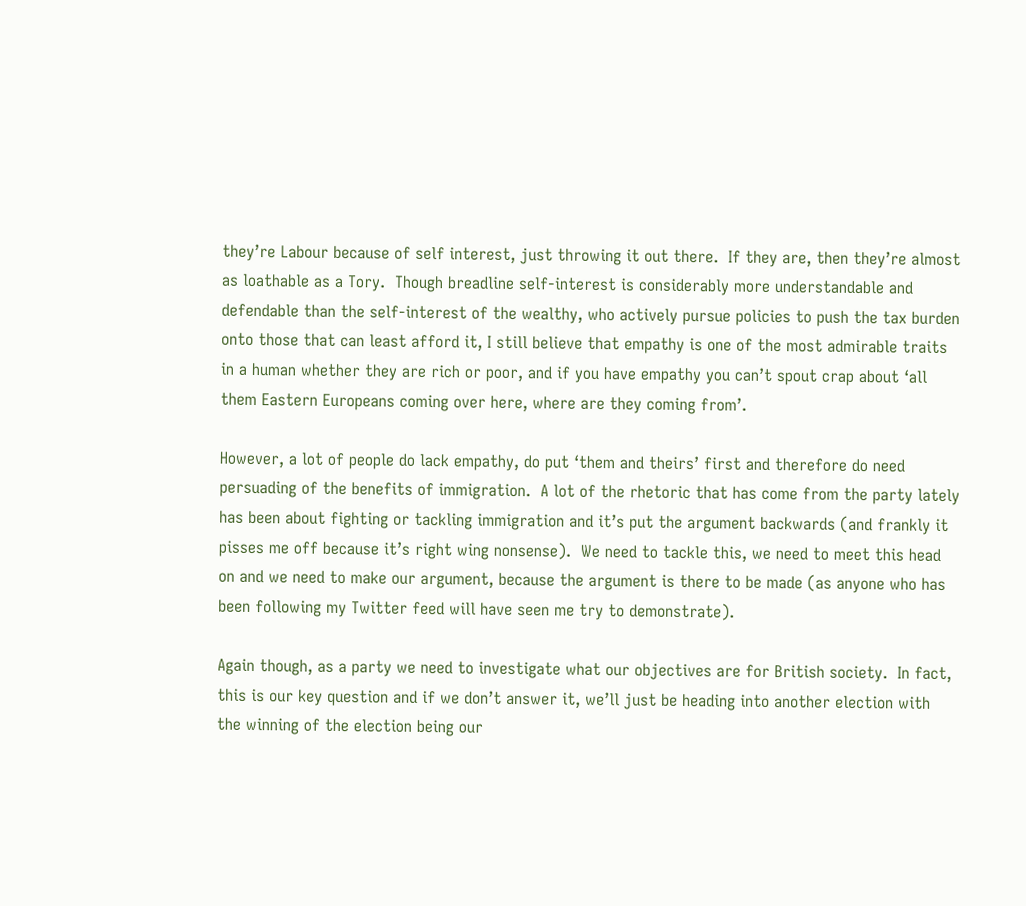they’re Labour because of self interest, just throwing it out there.  If they are, then they’re almost as loathable as a Tory.  Though breadline self-interest is considerably more understandable and defendable than the self-interest of the wealthy, who actively pursue policies to push the tax burden onto those that can least afford it, I still believe that empathy is one of the most admirable traits in a human whether they are rich or poor, and if you have empathy you can’t spout crap about ‘all them Eastern Europeans coming over here, where are they coming from’.

However, a lot of people do lack empathy, do put ‘them and theirs’ first and therefore do need persuading of the benefits of immigration.  A lot of the rhetoric that has come from the party lately has been about fighting or tackling immigration and it’s put the argument backwards (and frankly it pisses me off because it’s right wing nonsense).  We need to tackle this, we need to meet this head on and we need to make our argument, because the argument is there to be made (as anyone who has been following my Twitter feed will have seen me try to demonstrate).

Again though, as a party we need to investigate what our objectives are for British society.  In fact, this is our key question and if we don’t answer it, we’ll just be heading into another election with the winning of the election being our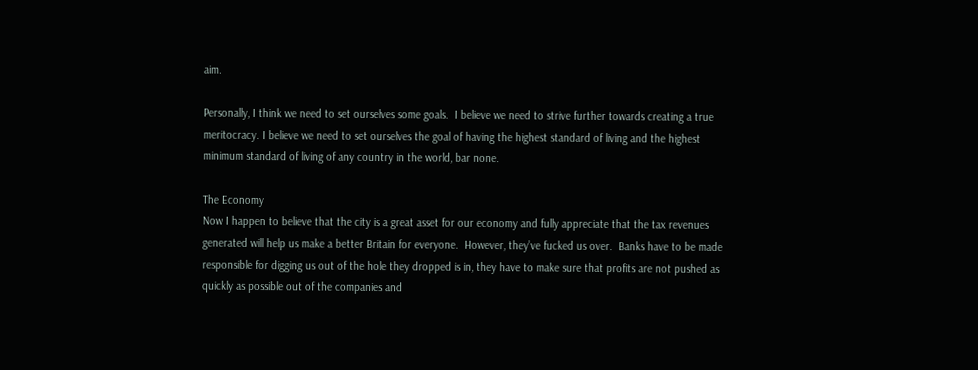aim.

Personally, I think we need to set ourselves some goals.  I believe we need to strive further towards creating a true meritocracy. I believe we need to set ourselves the goal of having the highest standard of living and the highest minimum standard of living of any country in the world, bar none.

The Economy
Now I happen to believe that the city is a great asset for our economy and fully appreciate that the tax revenues generated will help us make a better Britain for everyone.  However, they’ve fucked us over.  Banks have to be made responsible for digging us out of the hole they dropped is in, they have to make sure that profits are not pushed as quickly as possible out of the companies and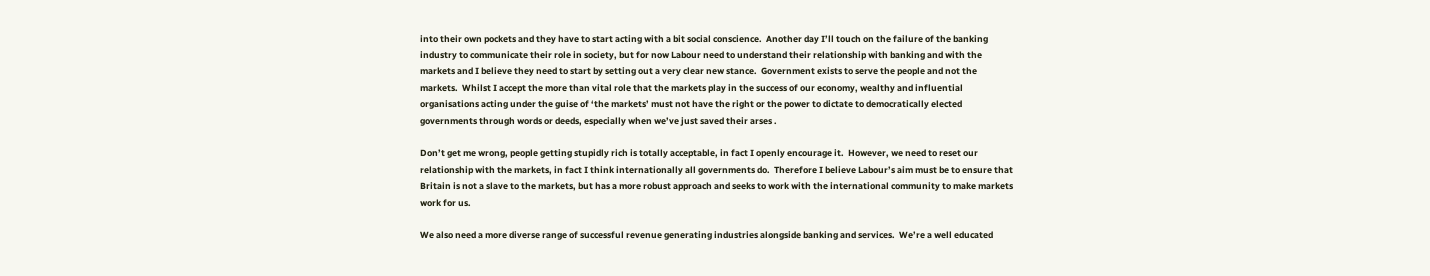into their own pockets and they have to start acting with a bit social conscience.  Another day I’ll touch on the failure of the banking industry to communicate their role in society, but for now Labour need to understand their relationship with banking and with the markets and I believe they need to start by setting out a very clear new stance.  Government exists to serve the people and not the markets.  Whilst I accept the more than vital role that the markets play in the success of our economy, wealthy and influential organisations acting under the guise of ‘the markets’ must not have the right or the power to dictate to democratically elected governments through words or deeds, especially when we’ve just saved their arses .

Don’t get me wrong, people getting stupidly rich is totally acceptable, in fact I openly encourage it.  However, we need to reset our relationship with the markets, in fact I think internationally all governments do.  Therefore I believe Labour’s aim must be to ensure that Britain is not a slave to the markets, but has a more robust approach and seeks to work with the international community to make markets work for us.

We also need a more diverse range of successful revenue generating industries alongside banking and services.  We’re a well educated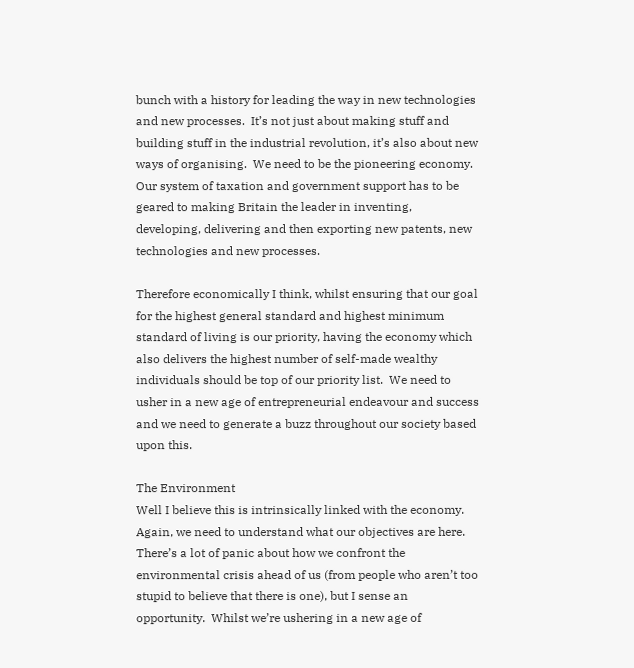bunch with a history for leading the way in new technologies and new processes.  It’s not just about making stuff and building stuff in the industrial revolution, it’s also about new ways of organising.  We need to be the pioneering economy.  Our system of taxation and government support has to be geared to making Britain the leader in inventing, developing, delivering and then exporting new patents, new technologies and new processes.

Therefore economically I think, whilst ensuring that our goal for the highest general standard and highest minimum standard of living is our priority, having the economy which also delivers the highest number of self-made wealthy individuals should be top of our priority list.  We need to usher in a new age of entrepreneurial endeavour and success and we need to generate a buzz throughout our society based upon this.

The Environment
Well I believe this is intrinsically linked with the economy.  Again, we need to understand what our objectives are here.  There’s a lot of panic about how we confront the environmental crisis ahead of us (from people who aren’t too stupid to believe that there is one), but I sense an opportunity.  Whilst we’re ushering in a new age of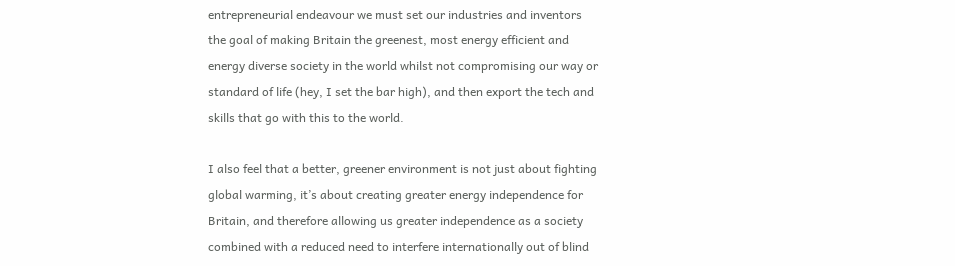entrepreneurial endeavour we must set our industries and inventors the goal of making Britain the greenest, most energy efficient and energy diverse society in the world whilst not compromising our way or standard of life (hey, I set the bar high), and then export the tech and skills that go with this to the world.

I also feel that a better, greener environment is not just about fighting global warming, it’s about creating greater energy independence for Britain, and therefore allowing us greater independence as a society combined with a reduced need to interfere internationally out of blind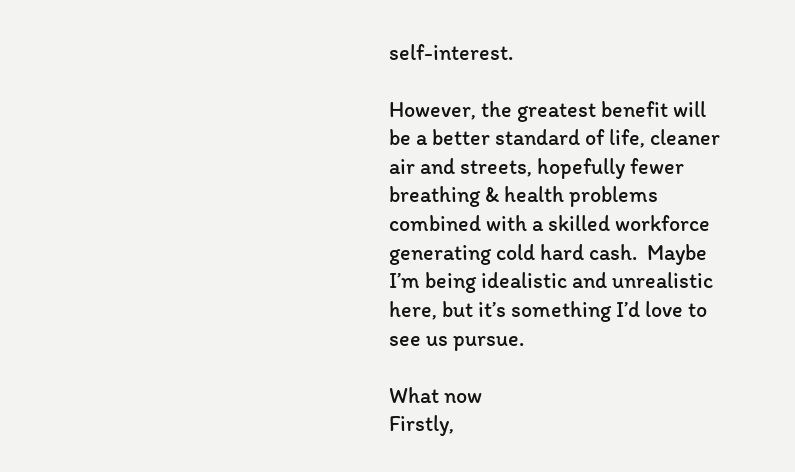self-interest.

However, the greatest benefit will be a better standard of life, cleaner air and streets, hopefully fewer breathing & health problems combined with a skilled workforce generating cold hard cash.  Maybe I’m being idealistic and unrealistic here, but it’s something I’d love to see us pursue.

What now
Firstly,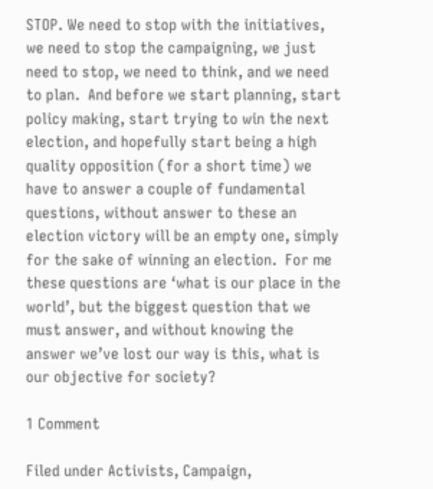STOP. We need to stop with the initiatives, we need to stop the campaigning, we just need to stop, we need to think, and we need to plan.  And before we start planning, start policy making, start trying to win the next election, and hopefully start being a high quality opposition (for a short time) we have to answer a couple of fundamental questions, without answer to these an election victory will be an empty one, simply for the sake of winning an election.  For me these questions are ‘what is our place in the world’, but the biggest question that we must answer, and without knowing the answer we’ve lost our way is this, what is our objective for society?

1 Comment

Filed under Activists, Campaign,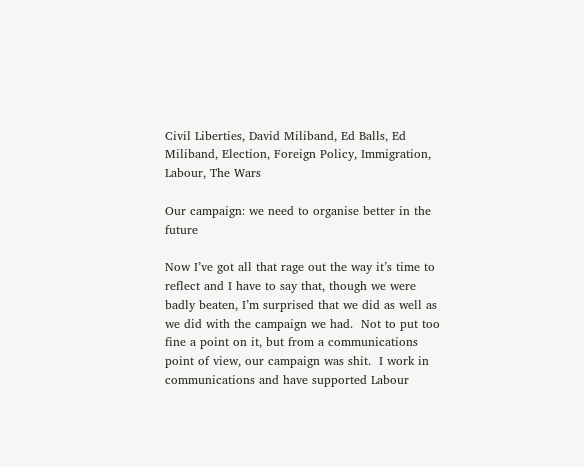Civil Liberties, David Miliband, Ed Balls, Ed Miliband, Election, Foreign Policy, Immigration, Labour, The Wars

Our campaign: we need to organise better in the future

Now I’ve got all that rage out the way it’s time to reflect and I have to say that, though we were badly beaten, I’m surprised that we did as well as we did with the campaign we had.  Not to put too fine a point on it, but from a communications point of view, our campaign was shit.  I work in communications and have supported Labour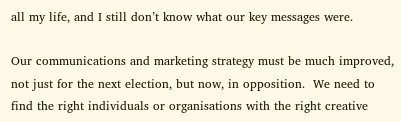all my life, and I still don’t know what our key messages were.

Our communications and marketing strategy must be much improved, not just for the next election, but now, in opposition.  We need to find the right individuals or organisations with the right creative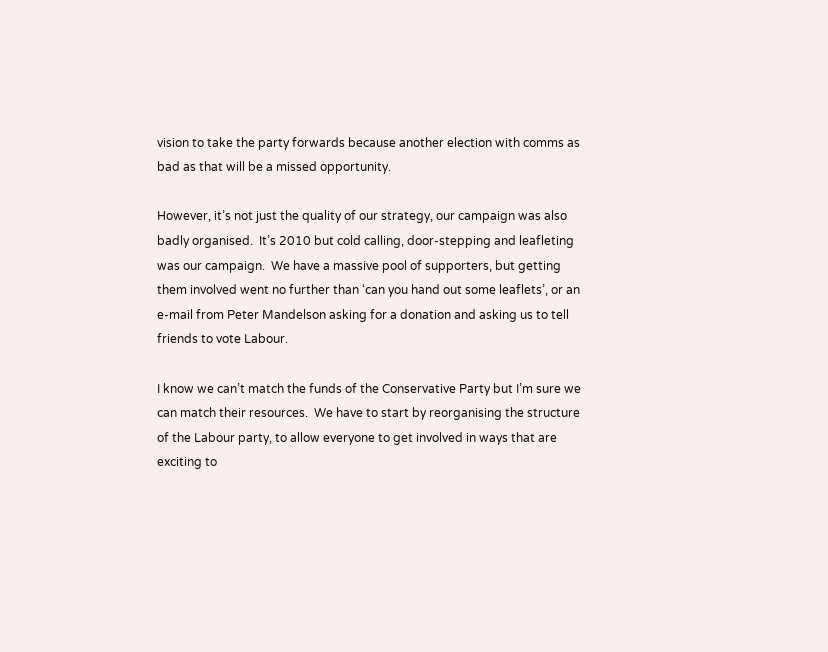vision to take the party forwards because another election with comms as bad as that will be a missed opportunity.

However, it’s not just the quality of our strategy, our campaign was also badly organised.  It’s 2010 but cold calling, door-stepping and leafleting was our campaign.  We have a massive pool of supporters, but getting them involved went no further than ‘can you hand out some leaflets’, or an e-mail from Peter Mandelson asking for a donation and asking us to tell friends to vote Labour.

I know we can’t match the funds of the Conservative Party but I’m sure we can match their resources.  We have to start by reorganising the structure of the Labour party, to allow everyone to get involved in ways that are exciting to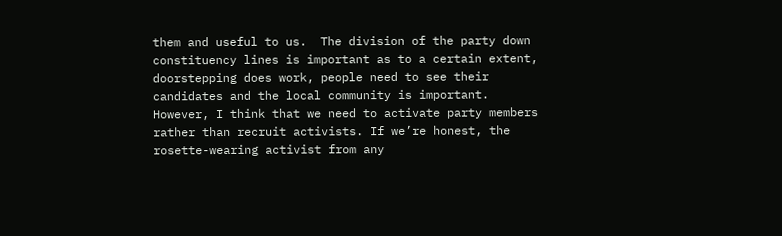them and useful to us.  The division of the party down constituency lines is important as to a certain extent, doorstepping does work, people need to see their candidates and the local community is important.  However, I think that we need to activate party members rather than recruit activists. If we’re honest, the rosette-wearing activist from any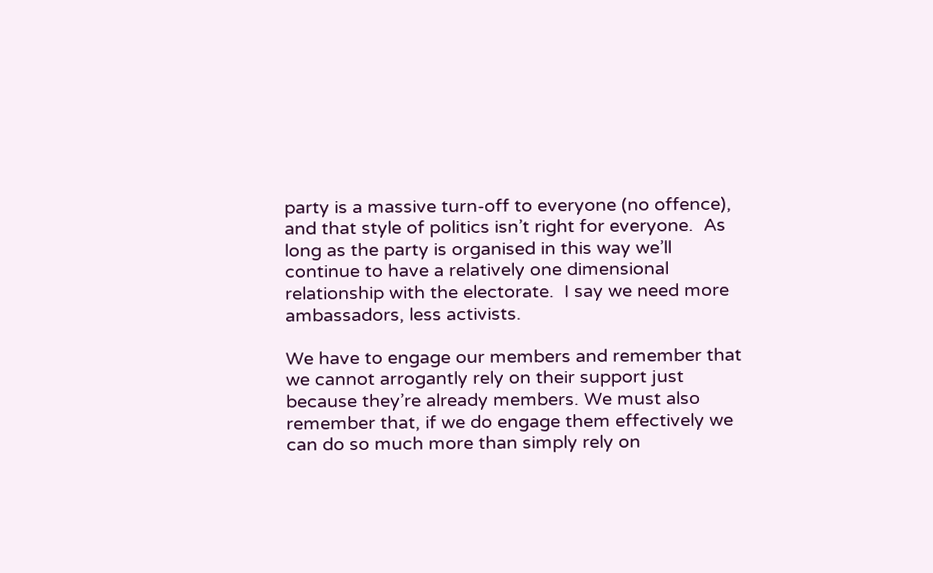party is a massive turn-off to everyone (no offence), and that style of politics isn’t right for everyone.  As long as the party is organised in this way we’ll continue to have a relatively one dimensional relationship with the electorate.  I say we need more ambassadors, less activists.

We have to engage our members and remember that we cannot arrogantly rely on their support just because they’re already members. We must also remember that, if we do engage them effectively we can do so much more than simply rely on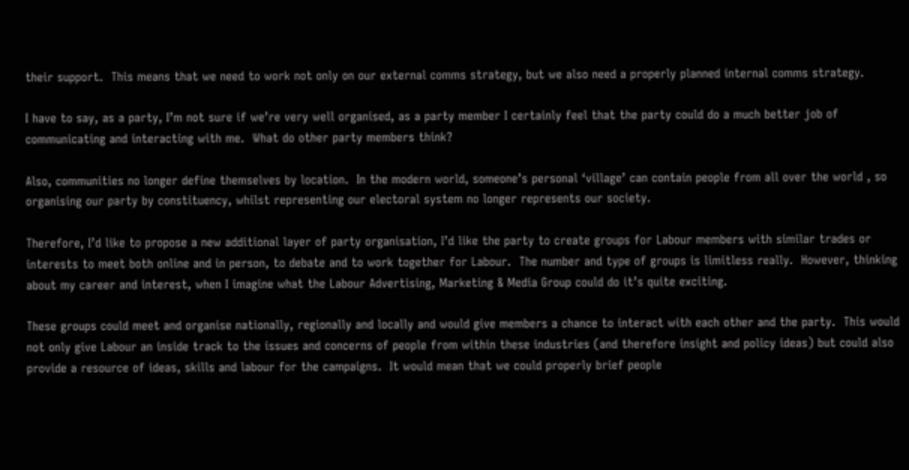their support.  This means that we need to work not only on our external comms strategy, but we also need a properly planned internal comms strategy.

I have to say, as a party, I’m not sure if we’re very well organised, as a party member I certainly feel that the party could do a much better job of communicating and interacting with me.  What do other party members think?

Also, communities no longer define themselves by location.  In the modern world, someone’s personal ‘village’ can contain people from all over the world , so organising our party by constituency, whilst representing our electoral system no longer represents our society.

Therefore, I’d like to propose a new additional layer of party organisation, I’d like the party to create groups for Labour members with similar trades or interests to meet both online and in person, to debate and to work together for Labour.  The number and type of groups is limitless really.  However, thinking about my career and interest, when I imagine what the Labour Advertising, Marketing & Media Group could do it’s quite exciting.

These groups could meet and organise nationally, regionally and locally and would give members a chance to interact with each other and the party.  This would not only give Labour an inside track to the issues and concerns of people from within these industries (and therefore insight and policy ideas) but could also provide a resource of ideas, skills and labour for the campaigns.  It would mean that we could properly brief people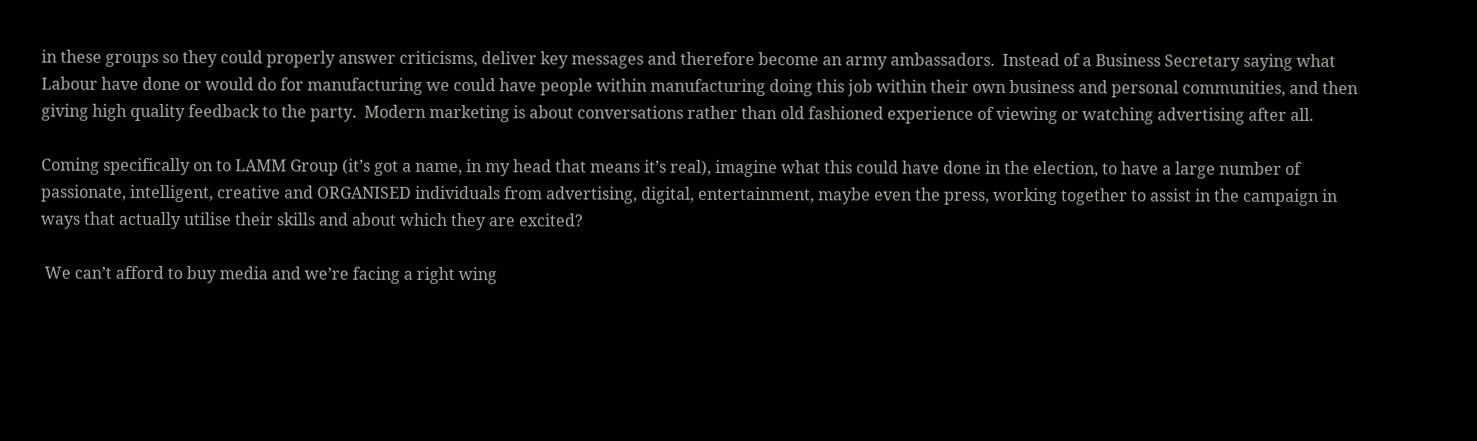in these groups so they could properly answer criticisms, deliver key messages and therefore become an army ambassadors.  Instead of a Business Secretary saying what Labour have done or would do for manufacturing we could have people within manufacturing doing this job within their own business and personal communities, and then giving high quality feedback to the party.  Modern marketing is about conversations rather than old fashioned experience of viewing or watching advertising after all.

Coming specifically on to LAMM Group (it’s got a name, in my head that means it’s real), imagine what this could have done in the election, to have a large number of passionate, intelligent, creative and ORGANISED individuals from advertising, digital, entertainment, maybe even the press, working together to assist in the campaign in ways that actually utilise their skills and about which they are excited?

 We can’t afford to buy media and we’re facing a right wing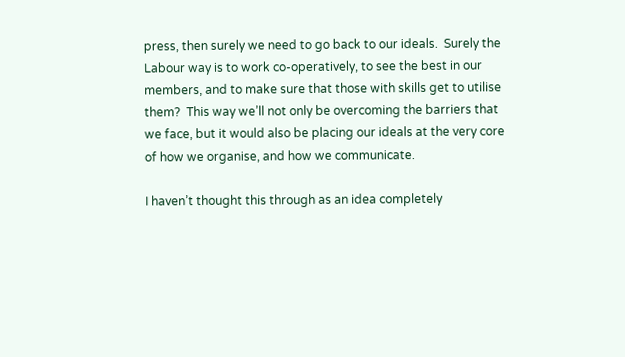press, then surely we need to go back to our ideals.  Surely the Labour way is to work co-operatively, to see the best in our members, and to make sure that those with skills get to utilise them?  This way we’ll not only be overcoming the barriers that we face, but it would also be placing our ideals at the very core of how we organise, and how we communicate.

I haven’t thought this through as an idea completely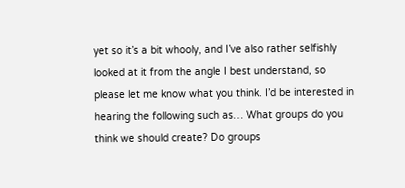yet so it’s a bit whooly, and I’ve also rather selfishly looked at it from the angle I best understand, so please let me know what you think. I’d be interested in hearing the following such as… What groups do you think we should create? Do groups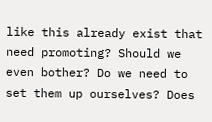like this already exist that need promoting? Should we even bother? Do we need to set them up ourselves? Does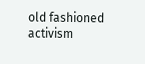old fashioned activism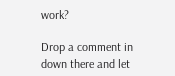work?

Drop a comment in down there and let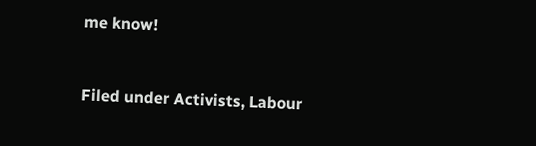me know!


Filed under Activists, Labour